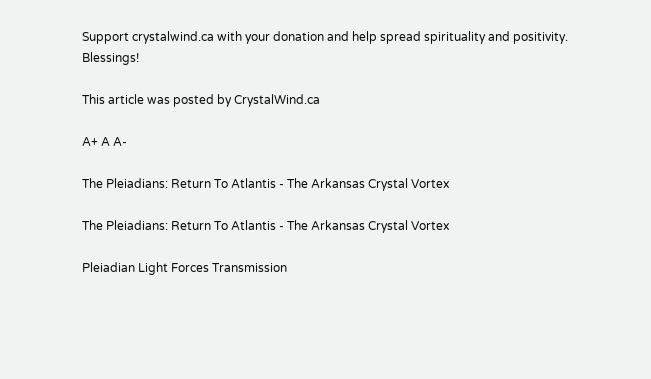Support crystalwind.ca with your donation and help spread spirituality and positivity. Blessings!

This article was posted by CrystalWind.ca

A+ A A-

The Pleiadians: Return To Atlantis - The Arkansas Crystal Vortex

The Pleiadians: Return To Atlantis - The Arkansas Crystal Vortex

Pleiadian Light Forces Transmission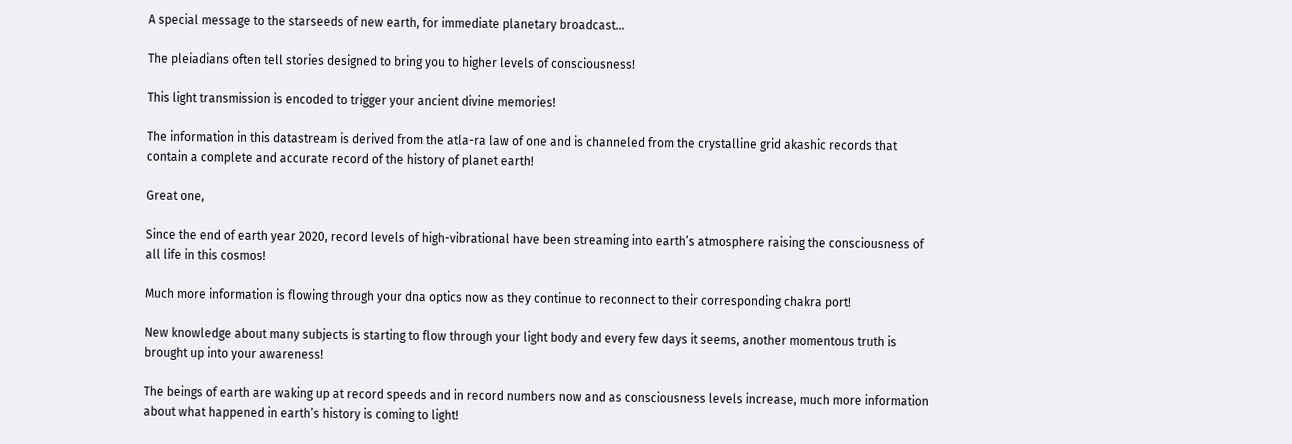A special message to the starseeds of new earth, for immediate planetary broadcast…

The pleiadians often tell stories designed to bring you to higher levels of consciousness!

This light transmission is encoded to trigger your ancient divine memories!

The information in this datastream is derived from the atla-ra law of one and is channeled from the crystalline grid akashic records that contain a complete and accurate record of the history of planet earth!

Great one,

Since the end of earth year 2020, record levels of high-vibrational have been streaming into earth’s atmosphere raising the consciousness of all life in this cosmos!

Much more information is flowing through your dna optics now as they continue to reconnect to their corresponding chakra port!

New knowledge about many subjects is starting to flow through your light body and every few days it seems, another momentous truth is brought up into your awareness!

The beings of earth are waking up at record speeds and in record numbers now and as consciousness levels increase, much more information about what happened in earth’s history is coming to light!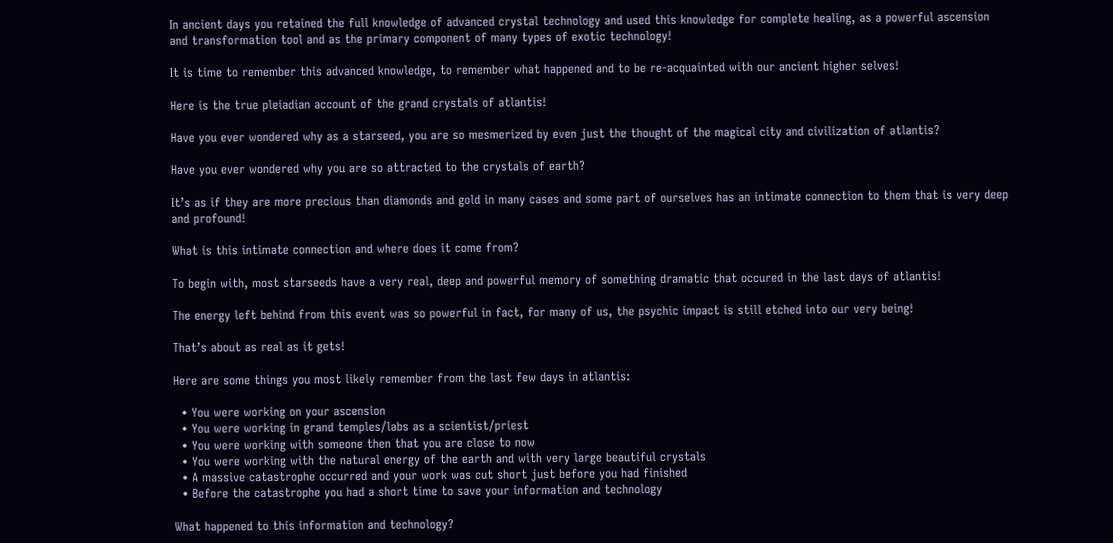In ancient days you retained the full knowledge of advanced crystal technology and used this knowledge for complete healing, as a powerful ascension and transformation tool and as the primary component of many types of exotic technology!

It is time to remember this advanced knowledge, to remember what happened and to be re-acquainted with our ancient higher selves!

Here is the true pleiadian account of the grand crystals of atlantis!

Have you ever wondered why as a starseed, you are so mesmerized by even just the thought of the magical city and civilization of atlantis?

Have you ever wondered why you are so attracted to the crystals of earth?

It’s as if they are more precious than diamonds and gold in many cases and some part of ourselves has an intimate connection to them that is very deep and profound!

What is this intimate connection and where does it come from?

To begin with, most starseeds have a very real, deep and powerful memory of something dramatic that occured in the last days of atlantis!

The energy left behind from this event was so powerful in fact, for many of us, the psychic impact is still etched into our very being!

That’s about as real as it gets!

Here are some things you most likely remember from the last few days in atlantis:

  • You were working on your ascension
  • You were working in grand temples/labs as a scientist/priest
  • You were working with someone then that you are close to now
  • You were working with the natural energy of the earth and with very large beautiful crystals
  • A massive catastrophe occurred and your work was cut short just before you had finished
  • Before the catastrophe you had a short time to save your information and technology

What happened to this information and technology?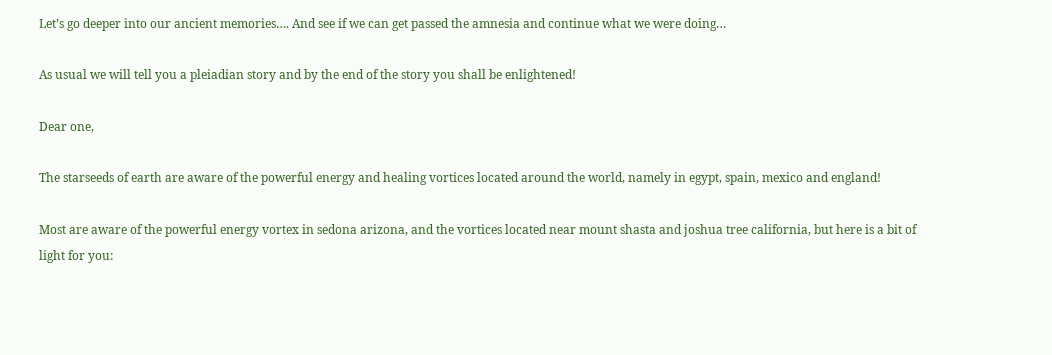Let’s go deeper into our ancient memories…. And see if we can get passed the amnesia and continue what we were doing…

As usual we will tell you a pleiadian story and by the end of the story you shall be enlightened!

Dear one,

The starseeds of earth are aware of the powerful energy and healing vortices located around the world, namely in egypt, spain, mexico and england!

Most are aware of the powerful energy vortex in sedona arizona, and the vortices located near mount shasta and joshua tree california, but here is a bit of light for you: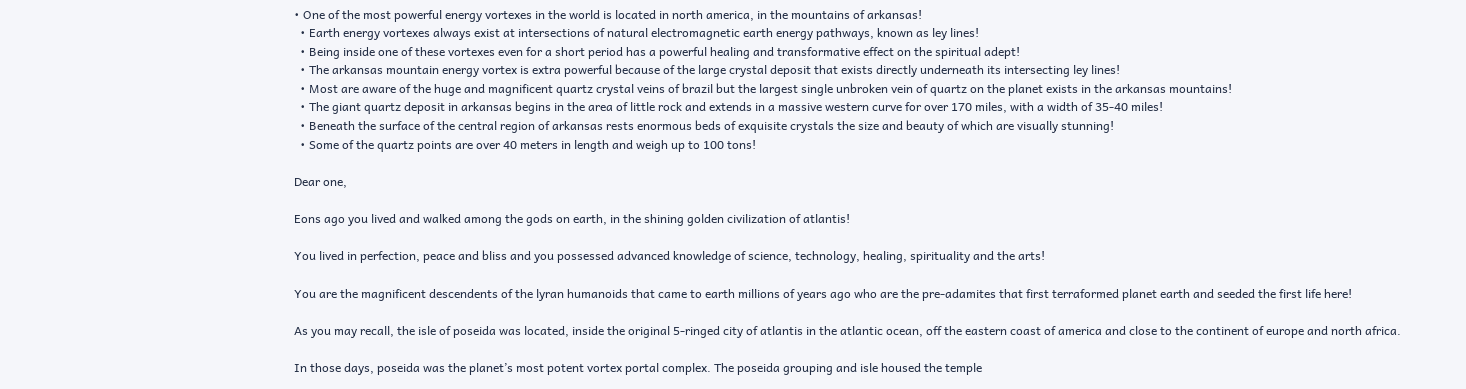• One of the most powerful energy vortexes in the world is located in north america, in the mountains of arkansas!
  • Earth energy vortexes always exist at intersections of natural electromagnetic earth energy pathways, known as ley lines!
  • Being inside one of these vortexes even for a short period has a powerful healing and transformative effect on the spiritual adept!
  • The arkansas mountain energy vortex is extra powerful because of the large crystal deposit that exists directly underneath its intersecting ley lines!
  • Most are aware of the huge and magnificent quartz crystal veins of brazil but the largest single unbroken vein of quartz on the planet exists in the arkansas mountains!
  • The giant quartz deposit in arkansas begins in the area of little rock and extends in a massive western curve for over 170 miles, with a width of 35-40 miles!
  • Beneath the surface of the central region of arkansas rests enormous beds of exquisite crystals the size and beauty of which are visually stunning!
  • Some of the quartz points are over 40 meters in length and weigh up to 100 tons!

Dear one,

Eons ago you lived and walked among the gods on earth, in the shining golden civilization of atlantis!

You lived in perfection, peace and bliss and you possessed advanced knowledge of science, technology, healing, spirituality and the arts!

You are the magnificent descendents of the lyran humanoids that came to earth millions of years ago who are the pre-adamites that first terraformed planet earth and seeded the first life here!

As you may recall, the isle of poseida was located, inside the original 5-ringed city of atlantis in the atlantic ocean, off the eastern coast of america and close to the continent of europe and north africa.

In those days, poseida was the planet’s most potent vortex portal complex. The poseida grouping and isle housed the temple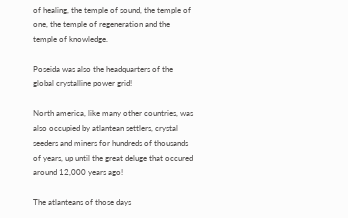of healing, the temple of sound, the temple of one, the temple of regeneration and the temple of knowledge.

Poseida was also the headquarters of the global crystalline power grid!

North america, like many other countries, was also occupied by atlantean settlers, crystal seeders and miners for hundreds of thousands of years, up until the great deluge that occured around 12,000 years ago!

The atlanteans of those days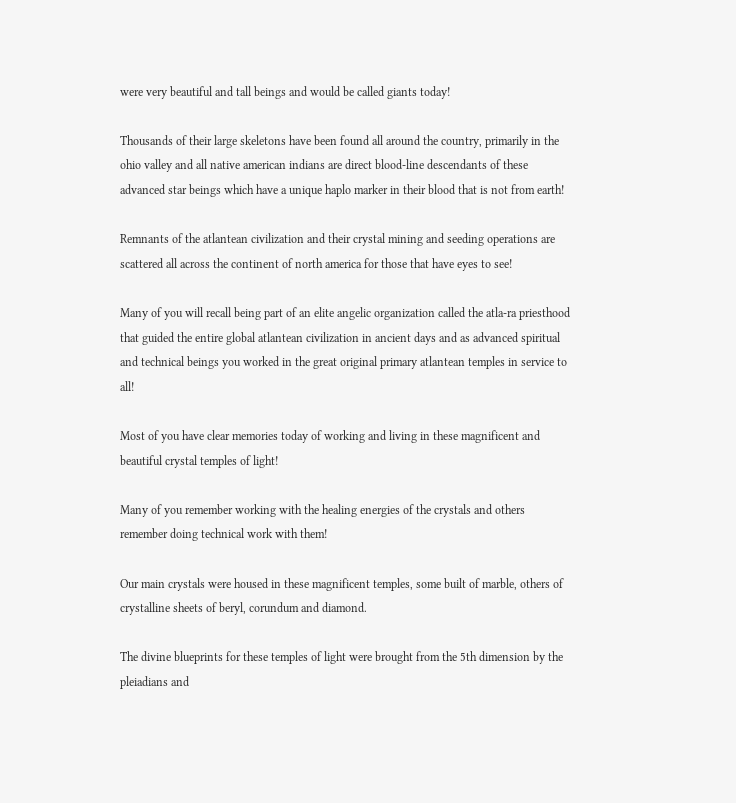were very beautiful and tall beings and would be called giants today!

Thousands of their large skeletons have been found all around the country, primarily in the ohio valley and all native american indians are direct blood-line descendants of these advanced star beings which have a unique haplo marker in their blood that is not from earth!

Remnants of the atlantean civilization and their crystal mining and seeding operations are scattered all across the continent of north america for those that have eyes to see!

Many of you will recall being part of an elite angelic organization called the atla-ra priesthood that guided the entire global atlantean civilization in ancient days and as advanced spiritual and technical beings you worked in the great original primary atlantean temples in service to all!

Most of you have clear memories today of working and living in these magnificent and beautiful crystal temples of light!

Many of you remember working with the healing energies of the crystals and others remember doing technical work with them!

Our main crystals were housed in these magnificent temples, some built of marble, others of crystalline sheets of beryl, corundum and diamond.

The divine blueprints for these temples of light were brought from the 5th dimension by the pleiadians and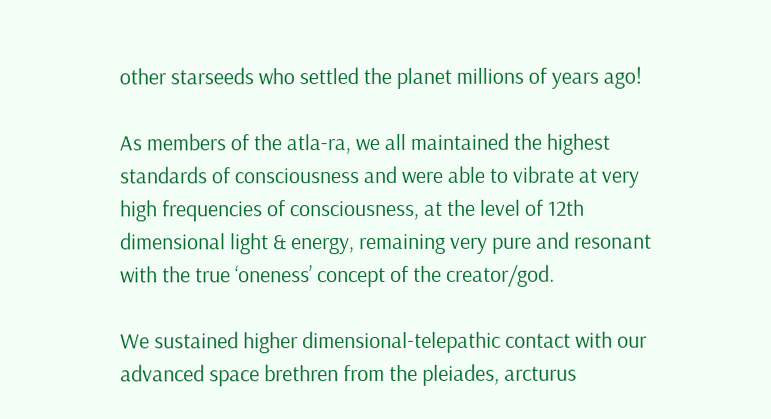other starseeds who settled the planet millions of years ago!

As members of the atla-ra, we all maintained the highest standards of consciousness and were able to vibrate at very high frequencies of consciousness, at the level of 12th dimensional light & energy, remaining very pure and resonant with the true ‘oneness’ concept of the creator/god.

We sustained higher dimensional-telepathic contact with our advanced space brethren from the pleiades, arcturus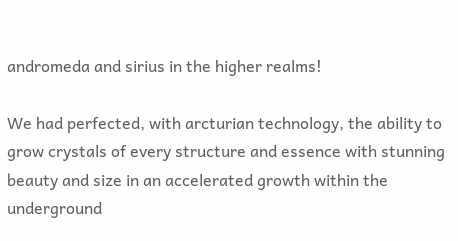andromeda and sirius in the higher realms!

We had perfected, with arcturian technology, the ability to grow crystals of every structure and essence with stunning beauty and size in an accelerated growth within the underground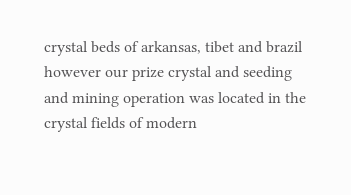crystal beds of arkansas, tibet and brazil however our prize crystal and seeding and mining operation was located in the crystal fields of modern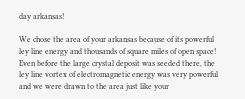day arkansas!

We chose the area of your arkansas because of its powerful ley line energy and thousands of square miles of open space! Even before the large crystal deposit was seeded there, the ley line vortex of electromagnetic energy was very powerful and we were drawn to the area just like your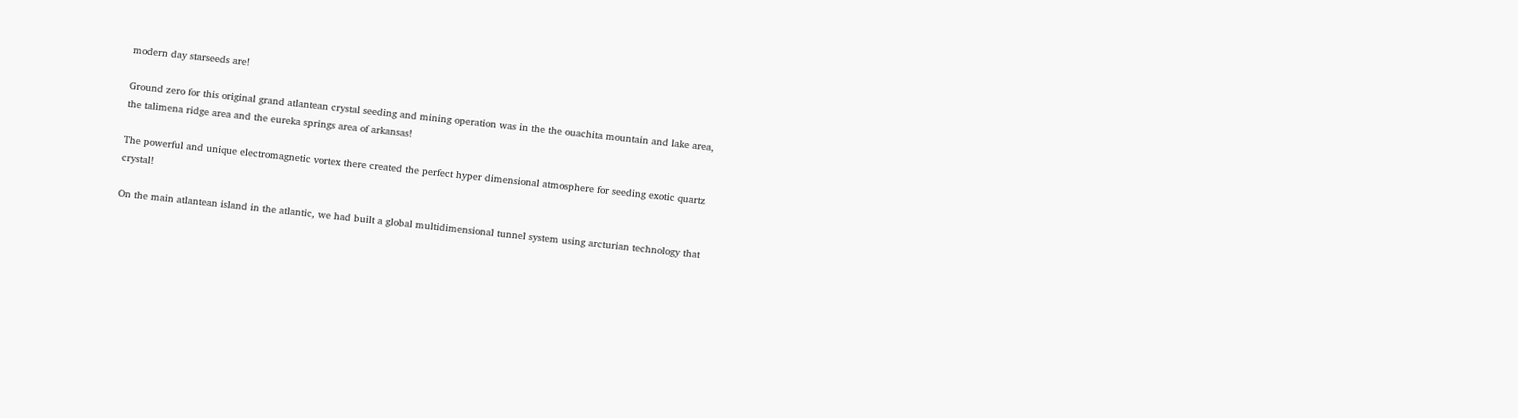modern day starseeds are!

Ground zero for this original grand atlantean crystal seeding and mining operation was in the the ouachita mountain and lake area, the talimena ridge area and the eureka springs area of arkansas!

The powerful and unique electromagnetic vortex there created the perfect hyper dimensional atmosphere for seeding exotic quartz crystal!

On the main atlantean island in the atlantic, we had built a global multidimensional tunnel system using arcturian technology that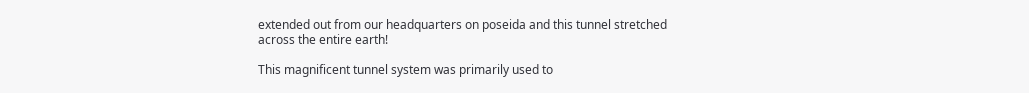extended out from our headquarters on poseida and this tunnel stretched across the entire earth!

This magnificent tunnel system was primarily used to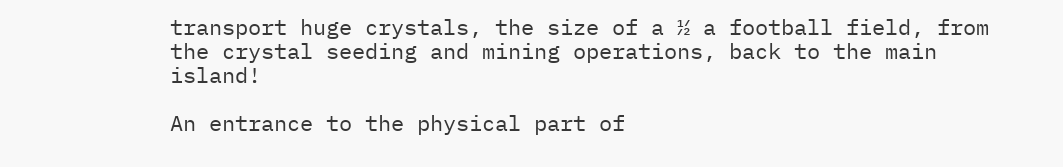transport huge crystals, the size of a ½ a football field, from the crystal seeding and mining operations, back to the main island!

An entrance to the physical part of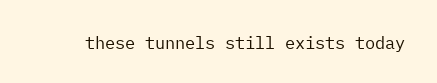these tunnels still exists today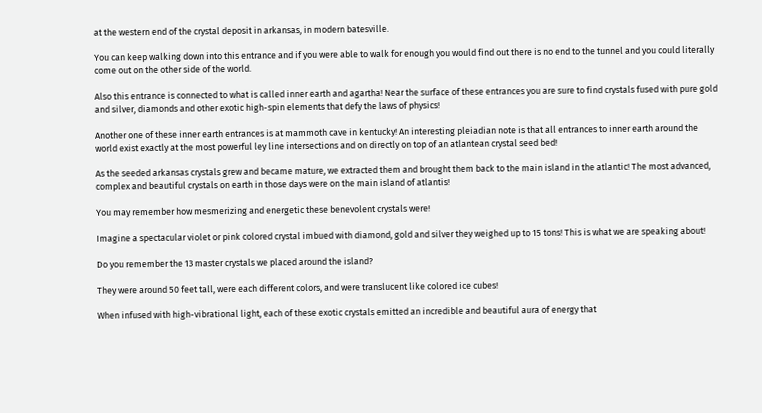at the western end of the crystal deposit in arkansas, in modern batesville.

You can keep walking down into this entrance and if you were able to walk for enough you would find out there is no end to the tunnel and you could literally come out on the other side of the world.

Also this entrance is connected to what is called inner earth and agartha! Near the surface of these entrances you are sure to find crystals fused with pure gold and silver, diamonds and other exotic high-spin elements that defy the laws of physics!

Another one of these inner earth entrances is at mammoth cave in kentucky! An interesting pleiadian note is that all entrances to inner earth around the world exist exactly at the most powerful ley line intersections and on directly on top of an atlantean crystal seed bed!

As the seeded arkansas crystals grew and became mature, we extracted them and brought them back to the main island in the atlantic! The most advanced, complex and beautiful crystals on earth in those days were on the main island of atlantis!

You may remember how mesmerizing and energetic these benevolent crystals were!

Imagine a spectacular violet or pink colored crystal imbued with diamond, gold and silver they weighed up to 15 tons! This is what we are speaking about!

Do you remember the 13 master crystals we placed around the island?

They were around 50 feet tall, were each different colors, and were translucent like colored ice cubes!

When infused with high-vibrational light, each of these exotic crystals emitted an incredible and beautiful aura of energy that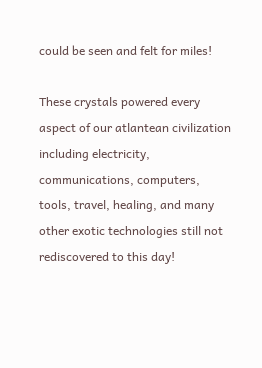could be seen and felt for miles!

These crystals powered every aspect of our atlantean civilization including electricity, communications, computers, tools, travel, healing, and many other exotic technologies still not rediscovered to this day!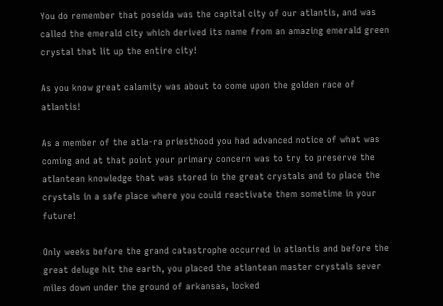You do remember that poseida was the capital city of our atlantis, and was called the emerald city which derived its name from an amazing emerald green crystal that lit up the entire city!

As you know great calamity was about to come upon the golden race of atlantis!

As a member of the atla-ra priesthood you had advanced notice of what was coming and at that point your primary concern was to try to preserve the atlantean knowledge that was stored in the great crystals and to place the crystals in a safe place where you could reactivate them sometime in your future!

Only weeks before the grand catastrophe occurred in atlantis and before the great deluge hit the earth, you placed the atlantean master crystals sever miles down under the ground of arkansas, locked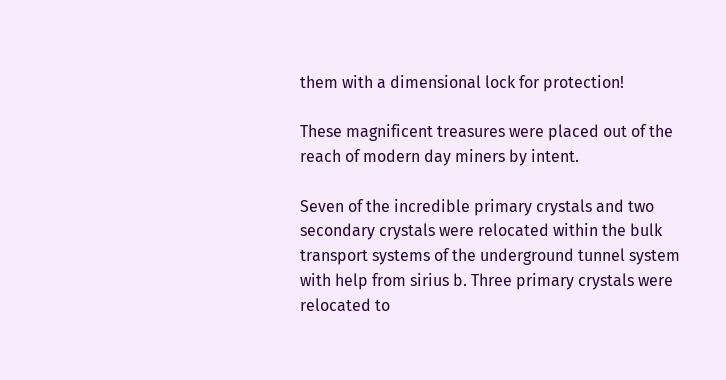them with a dimensional lock for protection!

These magnificent treasures were placed out of the reach of modern day miners by intent.

Seven of the incredible primary crystals and two secondary crystals were relocated within the bulk transport systems of the underground tunnel system with help from sirius b. Three primary crystals were relocated to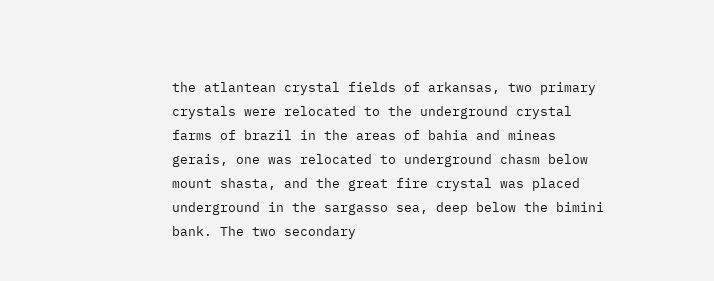the atlantean crystal fields of arkansas, two primary crystals were relocated to the underground crystal farms of brazil in the areas of bahia and mineas gerais, one was relocated to underground chasm below mount shasta, and the great fire crystal was placed underground in the sargasso sea, deep below the bimini bank. The two secondary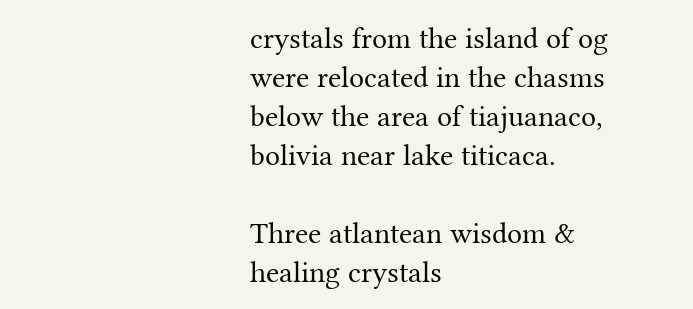crystals from the island of og were relocated in the chasms below the area of tiajuanaco, bolivia near lake titicaca.

Three atlantean wisdom & healing crystals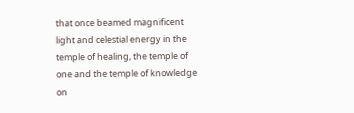that once beamed magnificent light and celestial energy in the temple of healing, the temple of one and the temple of knowledge on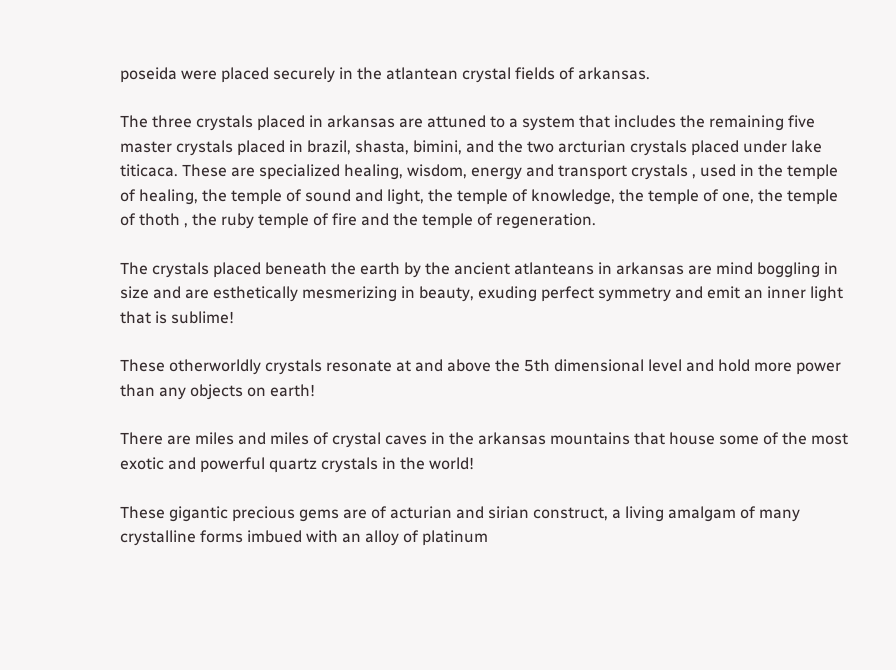poseida were placed securely in the atlantean crystal fields of arkansas.

The three crystals placed in arkansas are attuned to a system that includes the remaining five master crystals placed in brazil, shasta, bimini, and the two arcturian crystals placed under lake titicaca. These are specialized healing, wisdom, energy and transport crystals , used in the temple of healing, the temple of sound and light, the temple of knowledge, the temple of one, the temple of thoth , the ruby temple of fire and the temple of regeneration.

The crystals placed beneath the earth by the ancient atlanteans in arkansas are mind boggling in size and are esthetically mesmerizing in beauty, exuding perfect symmetry and emit an inner light that is sublime!

These otherworldly crystals resonate at and above the 5th dimensional level and hold more power than any objects on earth!

There are miles and miles of crystal caves in the arkansas mountains that house some of the most exotic and powerful quartz crystals in the world!

These gigantic precious gems are of acturian and sirian construct, a living amalgam of many crystalline forms imbued with an alloy of platinum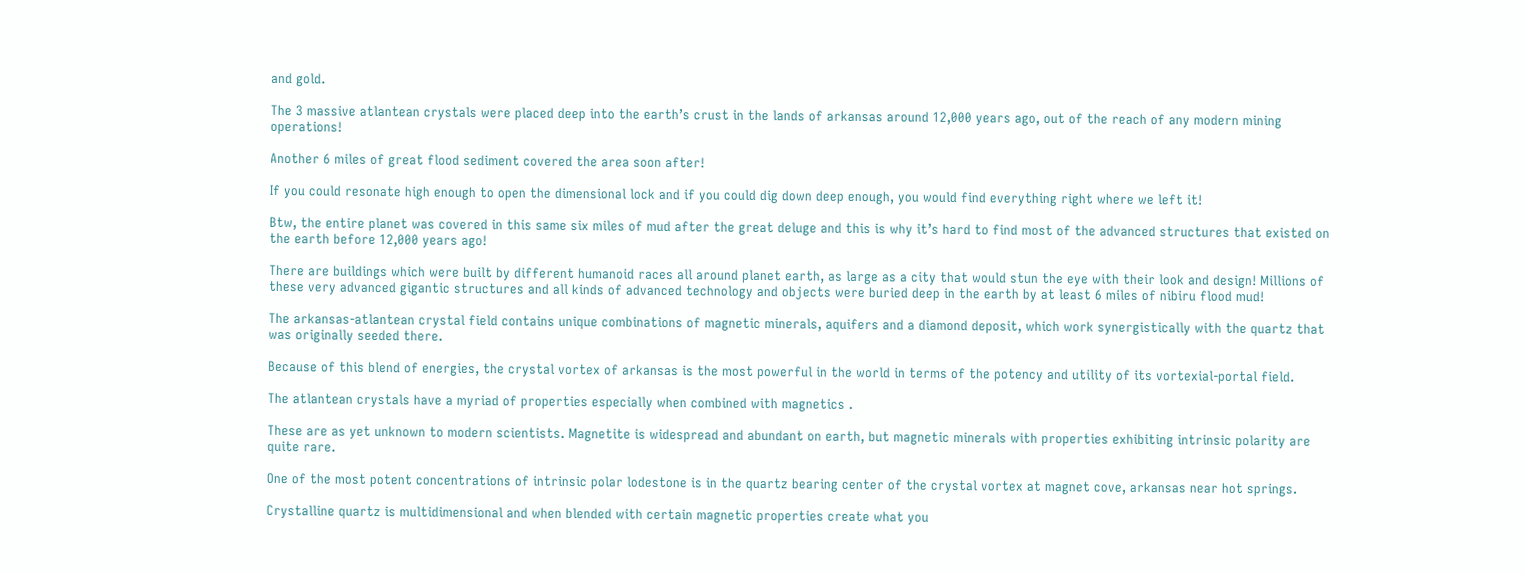and gold.

The 3 massive atlantean crystals were placed deep into the earth’s crust in the lands of arkansas around 12,000 years ago, out of the reach of any modern mining operations!

Another 6 miles of great flood sediment covered the area soon after!

If you could resonate high enough to open the dimensional lock and if you could dig down deep enough, you would find everything right where we left it!

Btw, the entire planet was covered in this same six miles of mud after the great deluge and this is why it’s hard to find most of the advanced structures that existed on the earth before 12,000 years ago!

There are buildings which were built by different humanoid races all around planet earth, as large as a city that would stun the eye with their look and design! Millions of these very advanced gigantic structures and all kinds of advanced technology and objects were buried deep in the earth by at least 6 miles of nibiru flood mud!

The arkansas-atlantean crystal field contains unique combinations of magnetic minerals, aquifers and a diamond deposit, which work synergistically with the quartz that was originally seeded there.

Because of this blend of energies, the crystal vortex of arkansas is the most powerful in the world in terms of the potency and utility of its vortexial-portal field.

The atlantean crystals have a myriad of properties especially when combined with magnetics .

These are as yet unknown to modern scientists. Magnetite is widespread and abundant on earth, but magnetic minerals with properties exhibiting intrinsic polarity are quite rare.

One of the most potent concentrations of intrinsic polar lodestone is in the quartz bearing center of the crystal vortex at magnet cove, arkansas near hot springs.

Crystalline quartz is multidimensional and when blended with certain magnetic properties create what you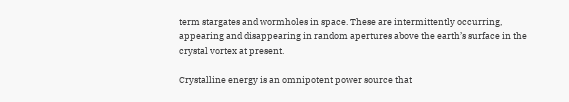term stargates and wormholes in space. These are intermittently occurring, appearing and disappearing in random apertures above the earth’s surface in the crystal vortex at present.

Crystalline energy is an omnipotent power source that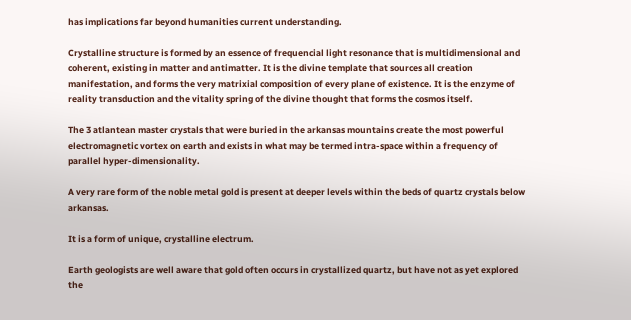has implications far beyond humanities current understanding.

Crystalline structure is formed by an essence of frequencial light resonance that is multidimensional and coherent, existing in matter and antimatter. It is the divine template that sources all creation manifestation, and forms the very matrixial composition of every plane of existence. It is the enzyme of reality transduction and the vitality spring of the divine thought that forms the cosmos itself.

The 3 atlantean master crystals that were buried in the arkansas mountains create the most powerful electromagnetic vortex on earth and exists in what may be termed intra-space within a frequency of parallel hyper-dimensionality.

A very rare form of the noble metal gold is present at deeper levels within the beds of quartz crystals below arkansas.

It is a form of unique, crystalline electrum.

Earth geologists are well aware that gold often occurs in crystallized quartz, but have not as yet explored the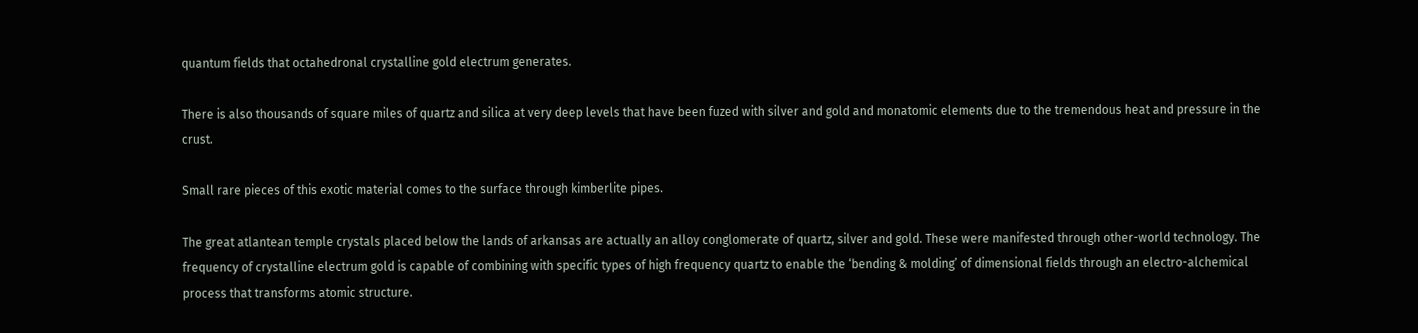quantum fields that octahedronal crystalline gold electrum generates.

There is also thousands of square miles of quartz and silica at very deep levels that have been fuzed with silver and gold and monatomic elements due to the tremendous heat and pressure in the crust.

Small rare pieces of this exotic material comes to the surface through kimberlite pipes.

The great atlantean temple crystals placed below the lands of arkansas are actually an alloy conglomerate of quartz, silver and gold. These were manifested through other-world technology. The frequency of crystalline electrum gold is capable of combining with specific types of high frequency quartz to enable the ‘bending & molding’ of dimensional fields through an electro-alchemical process that transforms atomic structure.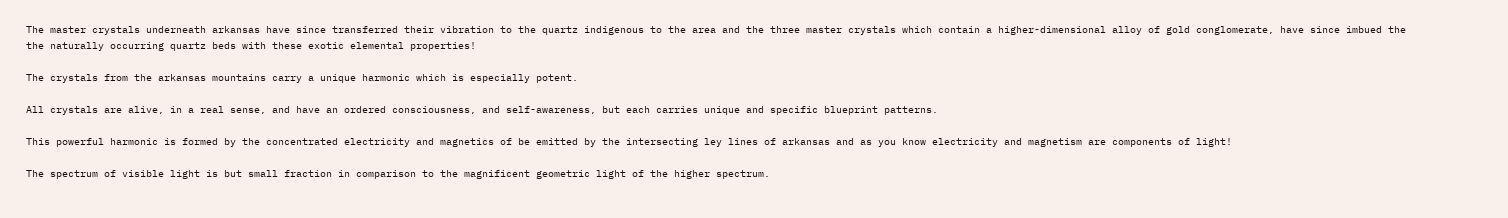The master crystals underneath arkansas have since transferred their vibration to the quartz indigenous to the area and the three master crystals which contain a higher-dimensional alloy of gold conglomerate, have since imbued the the naturally occurring quartz beds with these exotic elemental properties!

The crystals from the arkansas mountains carry a unique harmonic which is especially potent.

All crystals are alive, in a real sense, and have an ordered consciousness, and self-awareness, but each carries unique and specific blueprint patterns.

This powerful harmonic is formed by the concentrated electricity and magnetics of be emitted by the intersecting ley lines of arkansas and as you know electricity and magnetism are components of light!

The spectrum of visible light is but small fraction in comparison to the magnificent geometric light of the higher spectrum.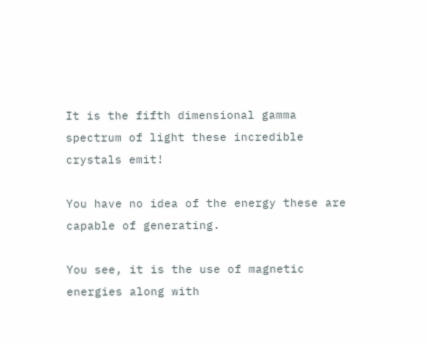It is the fifth dimensional gamma spectrum of light these incredible crystals emit!

You have no idea of the energy these are capable of generating.

You see, it is the use of magnetic energies along with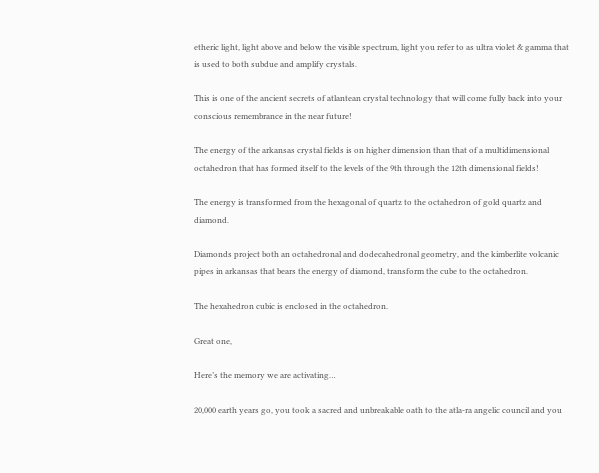etheric light, light above and below the visible spectrum, light you refer to as ultra violet & gamma that is used to both subdue and amplify crystals.

This is one of the ancient secrets of atlantean crystal technology that will come fully back into your conscious remembrance in the near future!

The energy of the arkansas crystal fields is on higher dimension than that of a multidimensional octahedron that has formed itself to the levels of the 9th through the 12th dimensional fields!

The energy is transformed from the hexagonal of quartz to the octahedron of gold quartz and diamond.

Diamonds project both an octahedronal and dodecahedronal geometry, and the kimberlite volcanic pipes in arkansas that bears the energy of diamond, transform the cube to the octahedron.

The hexahedron cubic is enclosed in the octahedron.

Great one,

Here’s the memory we are activating…

20,000 earth years go, you took a sacred and unbreakable oath to the atla-ra angelic council and you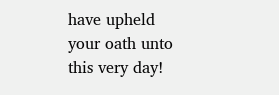have upheld your oath unto this very day!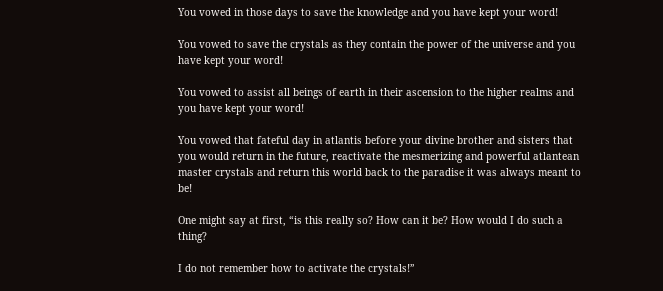You vowed in those days to save the knowledge and you have kept your word!

You vowed to save the crystals as they contain the power of the universe and you have kept your word!

You vowed to assist all beings of earth in their ascension to the higher realms and you have kept your word!

You vowed that fateful day in atlantis before your divine brother and sisters that you would return in the future, reactivate the mesmerizing and powerful atlantean master crystals and return this world back to the paradise it was always meant to be!

One might say at first, “is this really so? How can it be? How would I do such a thing?

I do not remember how to activate the crystals!”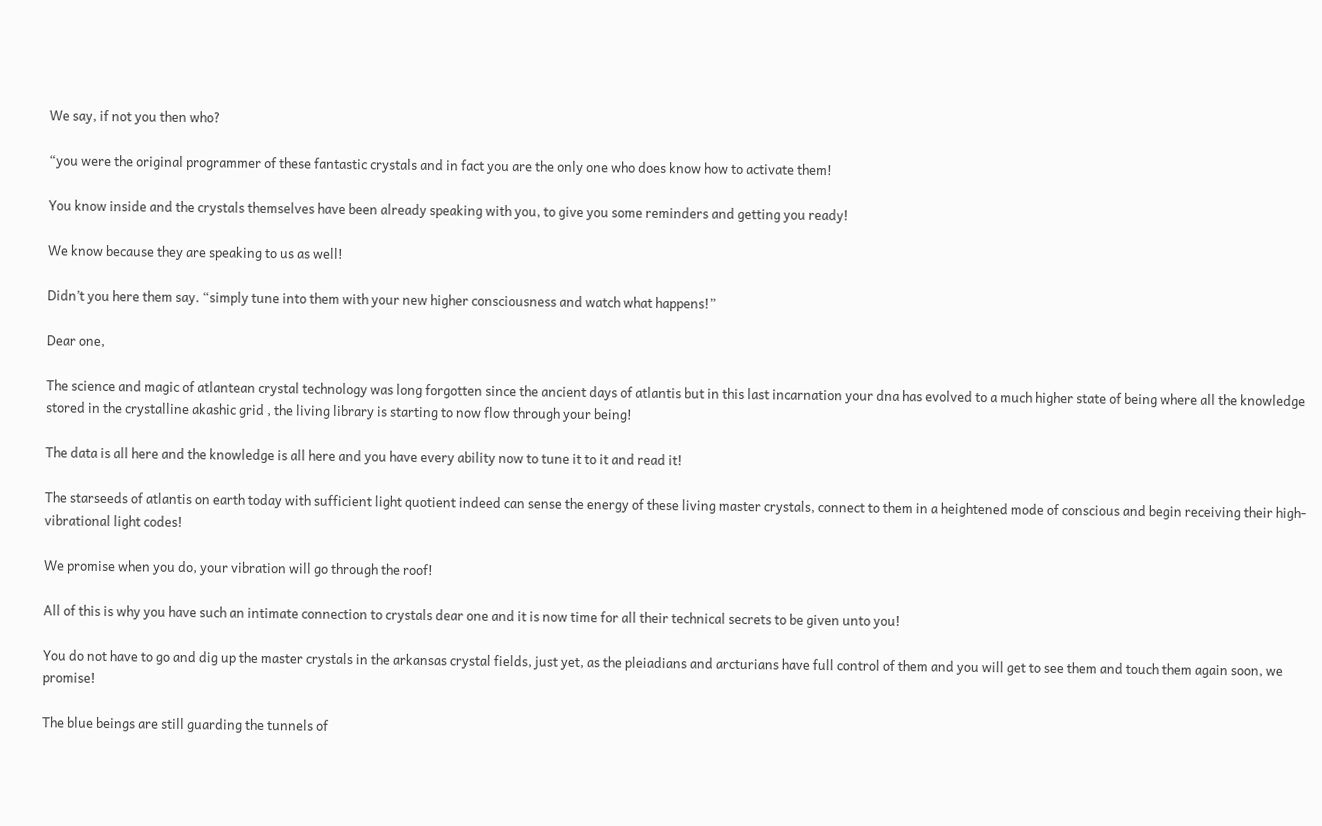We say, if not you then who?

“you were the original programmer of these fantastic crystals and in fact you are the only one who does know how to activate them!

You know inside and the crystals themselves have been already speaking with you, to give you some reminders and getting you ready!

We know because they are speaking to us as well!

Didn’t you here them say. “simply tune into them with your new higher consciousness and watch what happens!”

Dear one,

The science and magic of atlantean crystal technology was long forgotten since the ancient days of atlantis but in this last incarnation your dna has evolved to a much higher state of being where all the knowledge stored in the crystalline akashic grid , the living library is starting to now flow through your being!

The data is all here and the knowledge is all here and you have every ability now to tune it to it and read it!

The starseeds of atlantis on earth today with sufficient light quotient indeed can sense the energy of these living master crystals, connect to them in a heightened mode of conscious and begin receiving their high-vibrational light codes!

We promise when you do, your vibration will go through the roof!

All of this is why you have such an intimate connection to crystals dear one and it is now time for all their technical secrets to be given unto you!

You do not have to go and dig up the master crystals in the arkansas crystal fields, just yet, as the pleiadians and arcturians have full control of them and you will get to see them and touch them again soon, we promise!

The blue beings are still guarding the tunnels of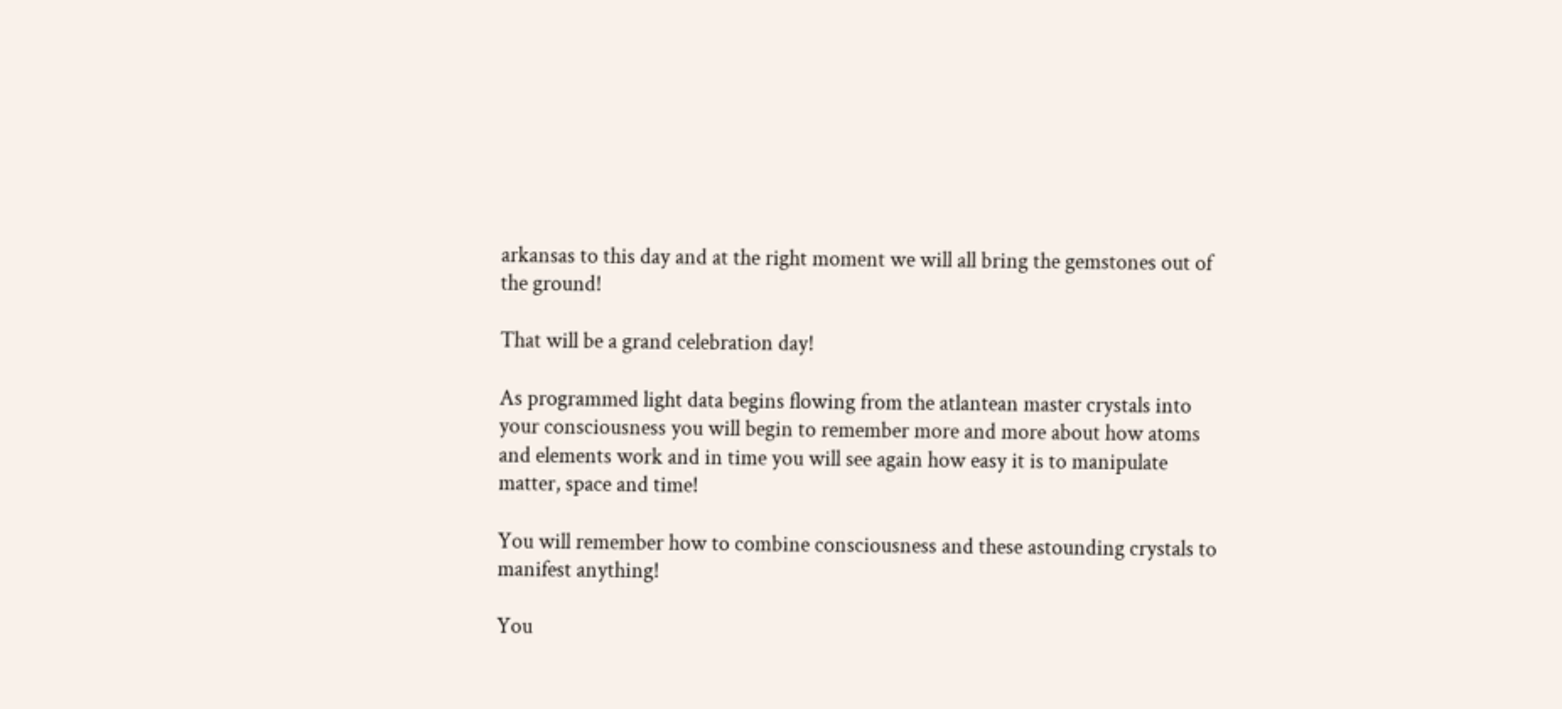arkansas to this day and at the right moment we will all bring the gemstones out of the ground!

That will be a grand celebration day!

As programmed light data begins flowing from the atlantean master crystals into your consciousness you will begin to remember more and more about how atoms and elements work and in time you will see again how easy it is to manipulate matter, space and time!

You will remember how to combine consciousness and these astounding crystals to manifest anything!

You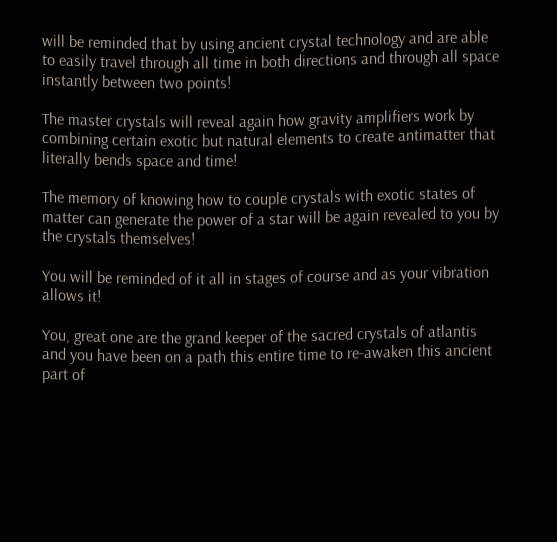will be reminded that by using ancient crystal technology and are able to easily travel through all time in both directions and through all space instantly between two points!

The master crystals will reveal again how gravity amplifiers work by combining certain exotic but natural elements to create antimatter that literally bends space and time!

The memory of knowing how to couple crystals with exotic states of matter can generate the power of a star will be again revealed to you by the crystals themselves!

You will be reminded of it all in stages of course and as your vibration allows it!

You, great one are the grand keeper of the sacred crystals of atlantis and you have been on a path this entire time to re-awaken this ancient part of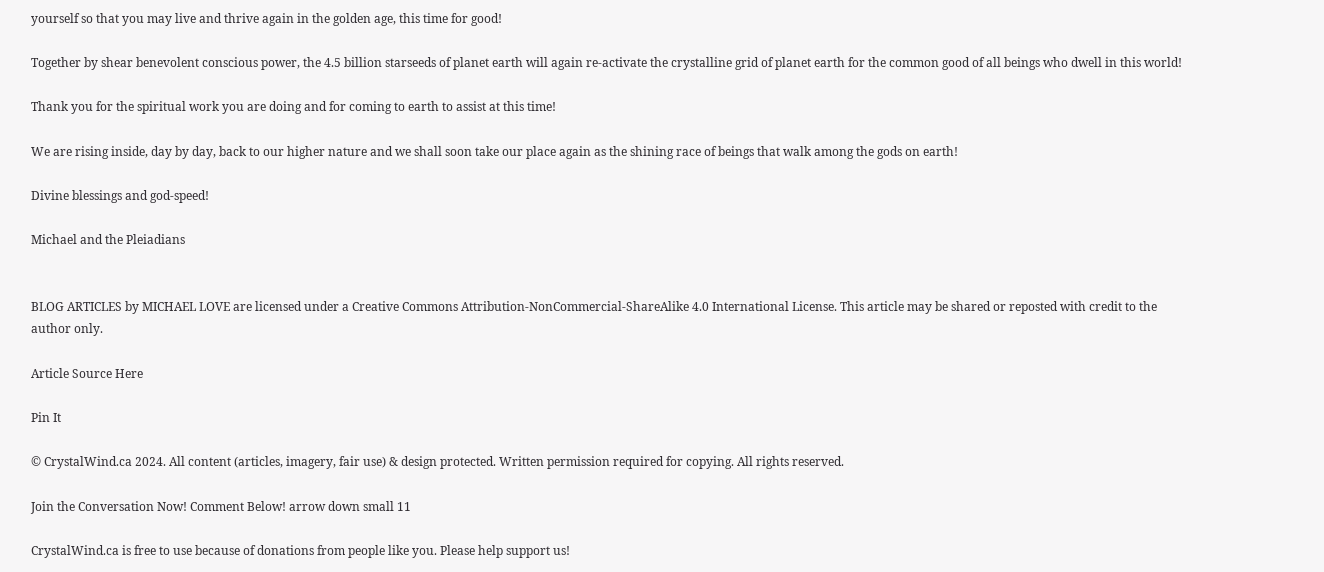yourself so that you may live and thrive again in the golden age, this time for good!

Together by shear benevolent conscious power, the 4.5 billion starseeds of planet earth will again re-activate the crystalline grid of planet earth for the common good of all beings who dwell in this world!

Thank you for the spiritual work you are doing and for coming to earth to assist at this time!

We are rising inside, day by day, back to our higher nature and we shall soon take our place again as the shining race of beings that walk among the gods on earth!

Divine blessings and god-speed!

Michael and the Pleiadians


BLOG ARTICLES by MICHAEL LOVE are licensed under a Creative Commons Attribution-NonCommercial-ShareAlike 4.0 International License. This article may be shared or reposted with credit to the author only.

Article Source Here

Pin It

© CrystalWind.ca 2024. All content (articles, imagery, fair use) & design protected. Written permission required for copying. All rights reserved.

Join the Conversation Now! Comment Below! arrow down small 11

CrystalWind.ca is free to use because of donations from people like you. Please help support us!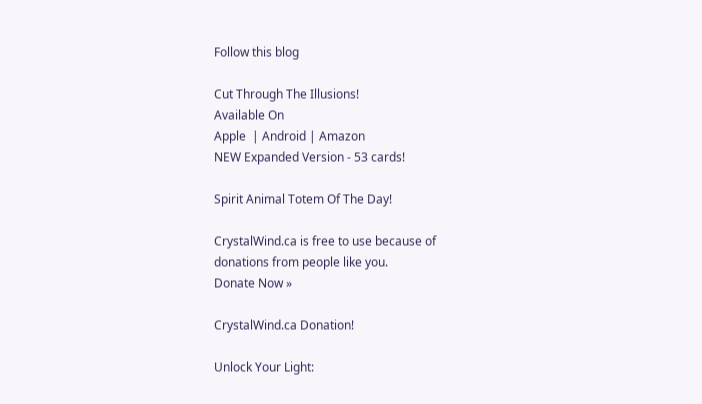Follow this blog

Cut Through The Illusions!
Available On
Apple  | Android | Amazon
NEW Expanded Version - 53 cards!

Spirit Animal Totem Of The Day!

CrystalWind.ca is free to use because of
donations from people like you.
Donate Now »

CrystalWind.ca Donation!

Unlock Your Light: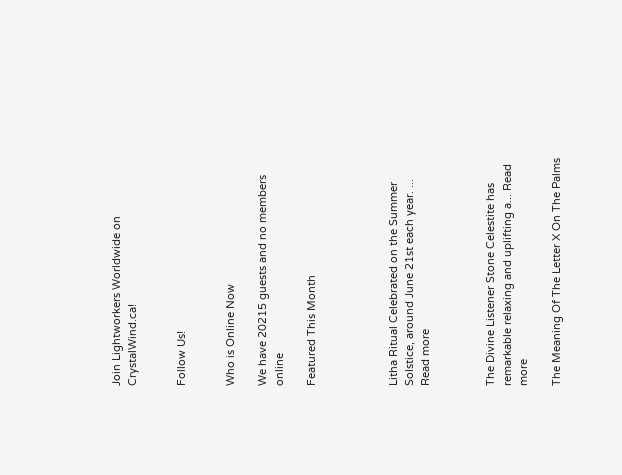Join Lightworkers Worldwide on CrystalWind.ca!


Follow Us!


Who is Online Now

We have 20215 guests and no members online

Featured This Month




Litha Ritual Celebrated on the Summer Solstice, around June 21st each year. ... Read more



The Divine Listener Stone Celestite has remarkable relaxing and uplifting a... Read more

The Meaning Of The Letter X On The Palms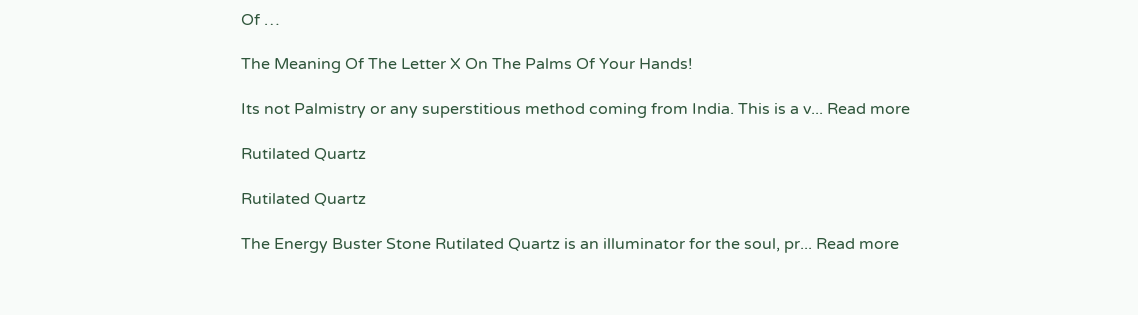Of …

The Meaning Of The Letter X On The Palms Of Your Hands!

Its not Palmistry or any superstitious method coming from India. This is a v... Read more

Rutilated Quartz

Rutilated Quartz

The Energy Buster Stone Rutilated Quartz is an illuminator for the soul, pr... Read more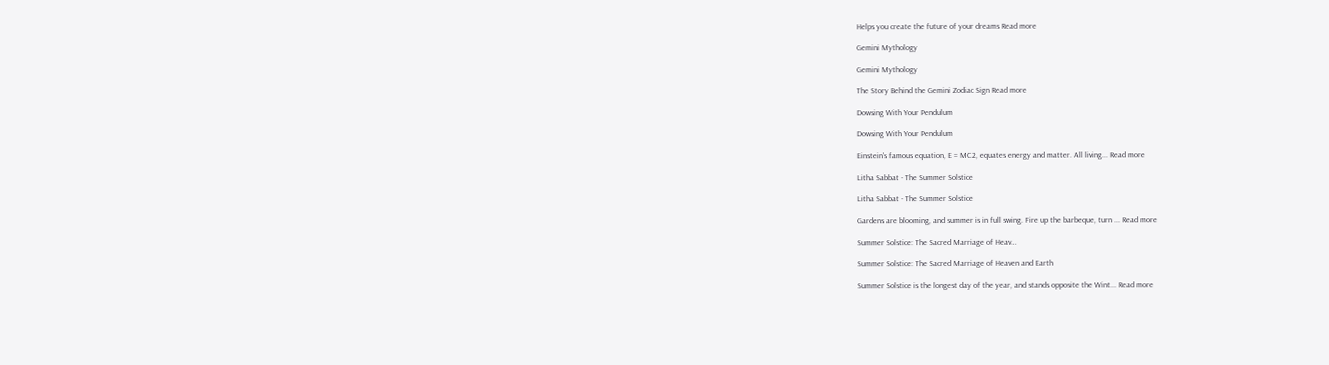Helps you create the future of your dreams Read more

Gemini Mythology

Gemini Mythology

The Story Behind the Gemini Zodiac Sign Read more

Dowsing With Your Pendulum

Dowsing With Your Pendulum

Einstein's famous equation, E = MC2, equates energy and matter. All living... Read more

Litha Sabbat - The Summer Solstice

Litha Sabbat - The Summer Solstice

Gardens are blooming, and summer is in full swing. Fire up the barbeque, turn ... Read more

Summer Solstice: The Sacred Marriage of Heav…

Summer Solstice: The Sacred Marriage of Heaven and Earth

Summer Solstice is the longest day of the year, and stands opposite the Wint... Read more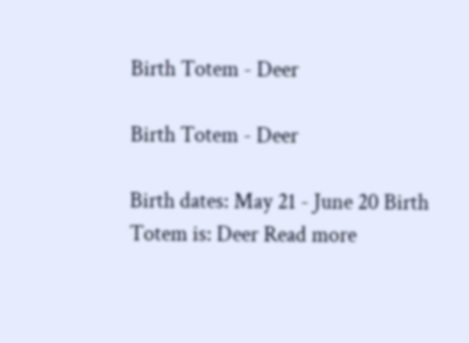Birth Totem - Deer

Birth Totem - Deer

Birth dates: May 21 - June 20 Birth Totem is: Deer Read more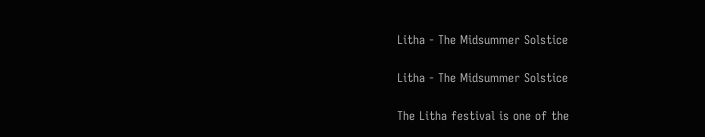Litha - The Midsummer Solstice

Litha - The Midsummer Solstice

The Litha festival is one of the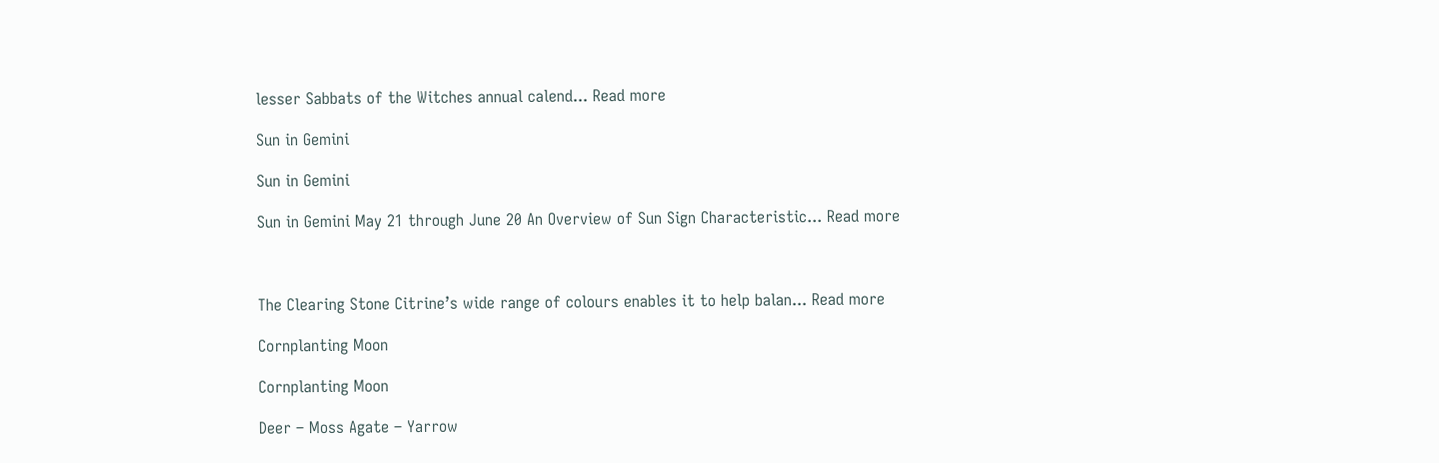lesser Sabbats of the Witches annual calend... Read more

Sun in Gemini

Sun in Gemini

Sun in Gemini May 21 through June 20 An Overview of Sun Sign Characteristic... Read more



The Clearing Stone Citrine’s wide range of colours enables it to help balan... Read more

Cornplanting Moon

Cornplanting Moon

Deer – Moss Agate – Yarrow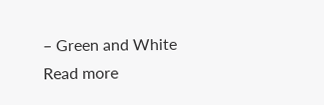– Green and White Read more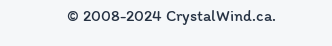© 2008-2024 CrystalWind.ca.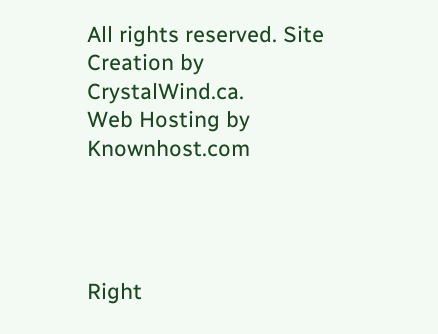All rights reserved. Site Creation by CrystalWind.ca.
Web Hosting by Knownhost.com




Right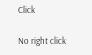Click

No right click